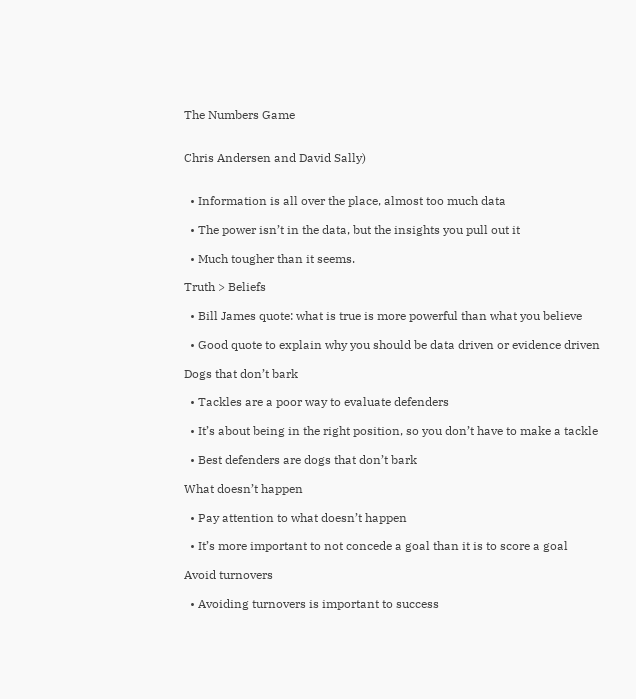The Numbers Game


Chris Andersen and David Sally)


  • Information is all over the place, almost too much data

  • The power isn’t in the data, but the insights you pull out it

  • Much tougher than it seems.

Truth > Beliefs

  • Bill James quote: what is true is more powerful than what you believe

  • Good quote to explain why you should be data driven or evidence driven

Dogs that don’t bark

  • Tackles are a poor way to evaluate defenders

  • It’s about being in the right position, so you don’t have to make a tackle

  • Best defenders are dogs that don’t bark

What doesn’t happen

  • Pay attention to what doesn’t happen

  • It’s more important to not concede a goal than it is to score a goal

Avoid turnovers

  • Avoiding turnovers is important to success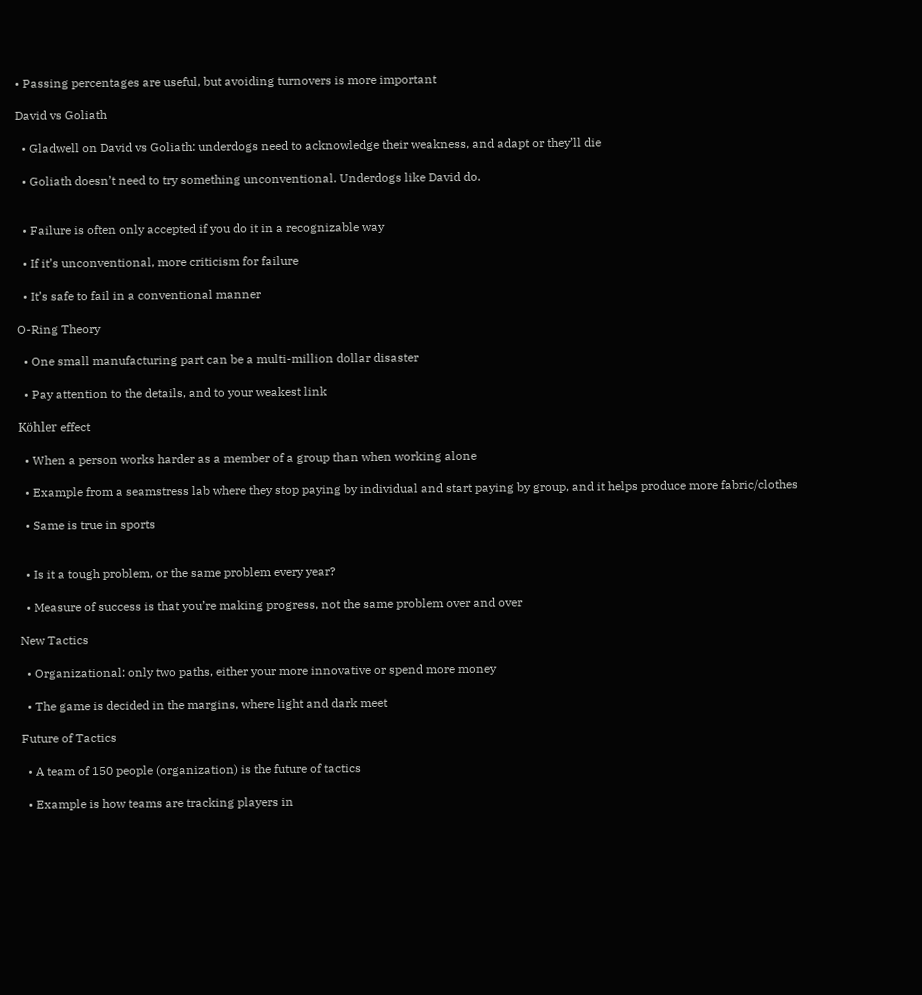• Passing percentages are useful, but avoiding turnovers is more important

David vs Goliath

  • Gladwell on David vs Goliath: underdogs need to acknowledge their weakness, and adapt or they’ll die

  • Goliath doesn’t need to try something unconventional. Underdogs like David do.


  • Failure is often only accepted if you do it in a recognizable way

  • If it’s unconventional, more criticism for failure

  • It’s safe to fail in a conventional manner

O-Ring Theory

  • One small manufacturing part can be a multi-million dollar disaster

  • Pay attention to the details, and to your weakest link

Köhler effect

  • When a person works harder as a member of a group than when working alone

  • Example from a seamstress lab where they stop paying by individual and start paying by group, and it helps produce more fabric/clothes

  • Same is true in sports


  • Is it a tough problem, or the same problem every year?

  • Measure of success is that you’re making progress, not the same problem over and over

New Tactics

  • Organizational: only two paths, either your more innovative or spend more money

  • The game is decided in the margins, where light and dark meet

Future of Tactics

  • A team of 150 people (organization) is the future of tactics

  • Example is how teams are tracking players in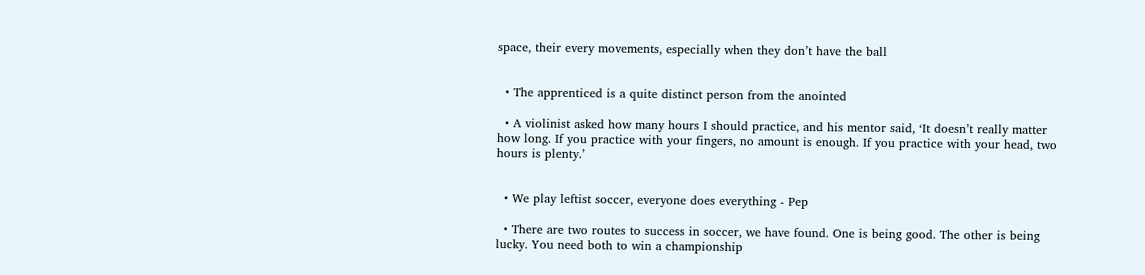space, their every movements, especially when they don’t have the ball


  • The apprenticed is a quite distinct person from the anointed

  • A violinist asked how many hours I should practice, and his mentor said, ‘It doesn’t really matter how long. If you practice with your fingers, no amount is enough. If you practice with your head, two hours is plenty.’


  • We play leftist soccer, everyone does everything - Pep

  • There are two routes to success in soccer, we have found. One is being good. The other is being lucky. You need both to win a championship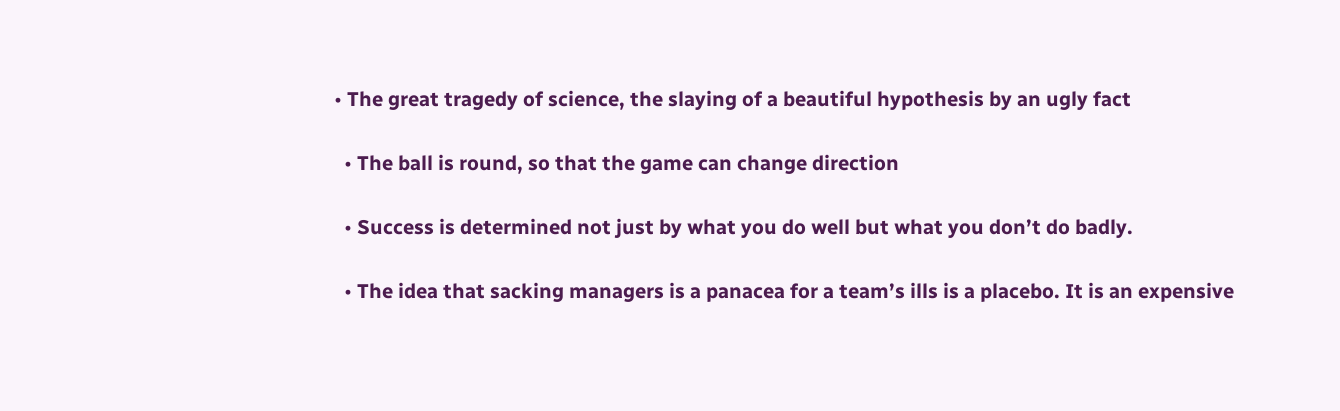• The great tragedy of science, the slaying of a beautiful hypothesis by an ugly fact

  • The ball is round, so that the game can change direction

  • Success is determined not just by what you do well but what you don’t do badly.

  • The idea that sacking managers is a panacea for a team’s ills is a placebo. It is an expensive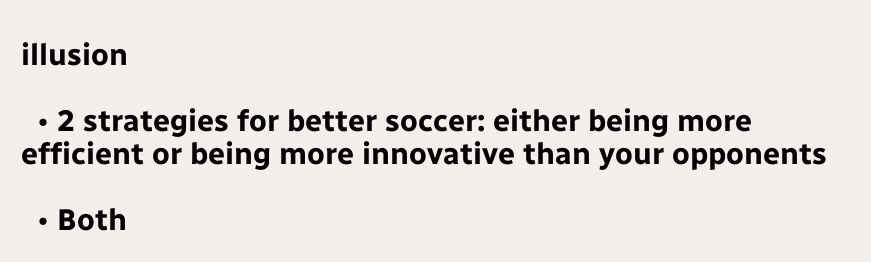illusion

  • 2 strategies for better soccer: either being more efficient or being more innovative than your opponents

  • Both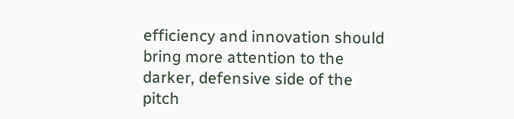efficiency and innovation should bring more attention to the darker, defensive side of the pitch